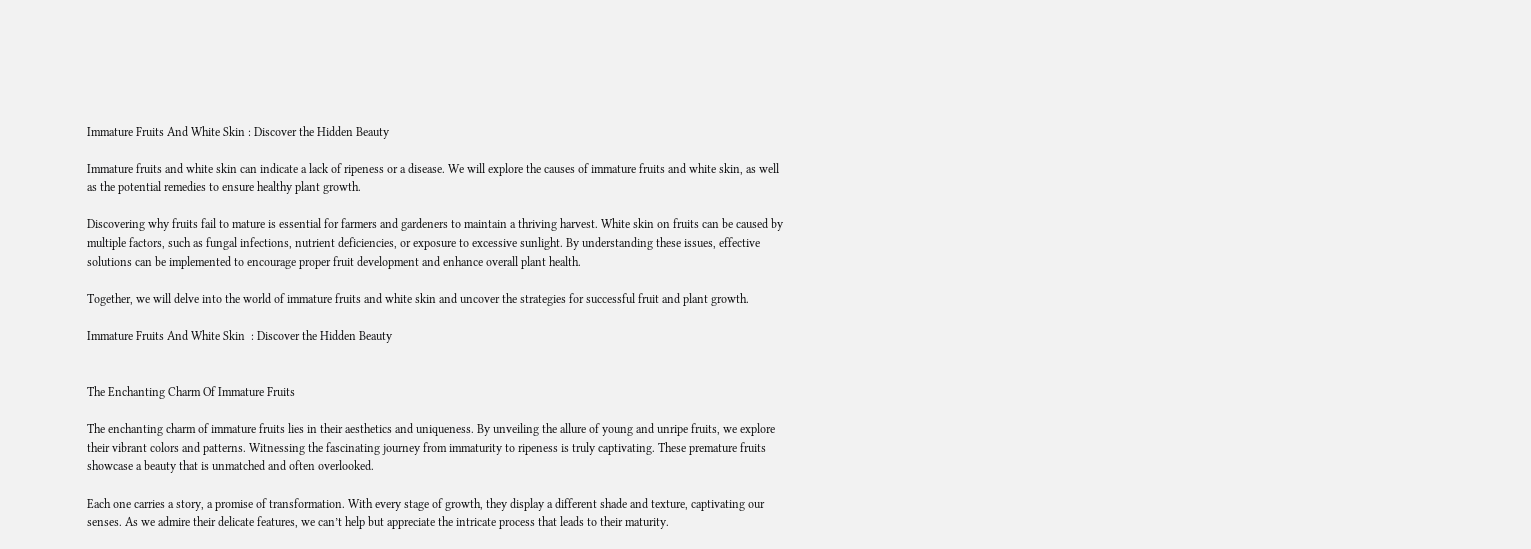Immature Fruits And White Skin : Discover the Hidden Beauty

Immature fruits and white skin can indicate a lack of ripeness or a disease. We will explore the causes of immature fruits and white skin, as well as the potential remedies to ensure healthy plant growth.

Discovering why fruits fail to mature is essential for farmers and gardeners to maintain a thriving harvest. White skin on fruits can be caused by multiple factors, such as fungal infections, nutrient deficiencies, or exposure to excessive sunlight. By understanding these issues, effective solutions can be implemented to encourage proper fruit development and enhance overall plant health.

Together, we will delve into the world of immature fruits and white skin and uncover the strategies for successful fruit and plant growth.

Immature Fruits And White Skin  : Discover the Hidden Beauty


The Enchanting Charm Of Immature Fruits

The enchanting charm of immature fruits lies in their aesthetics and uniqueness. By unveiling the allure of young and unripe fruits, we explore their vibrant colors and patterns. Witnessing the fascinating journey from immaturity to ripeness is truly captivating. These premature fruits showcase a beauty that is unmatched and often overlooked.

Each one carries a story, a promise of transformation. With every stage of growth, they display a different shade and texture, captivating our senses. As we admire their delicate features, we can’t help but appreciate the intricate process that leads to their maturity.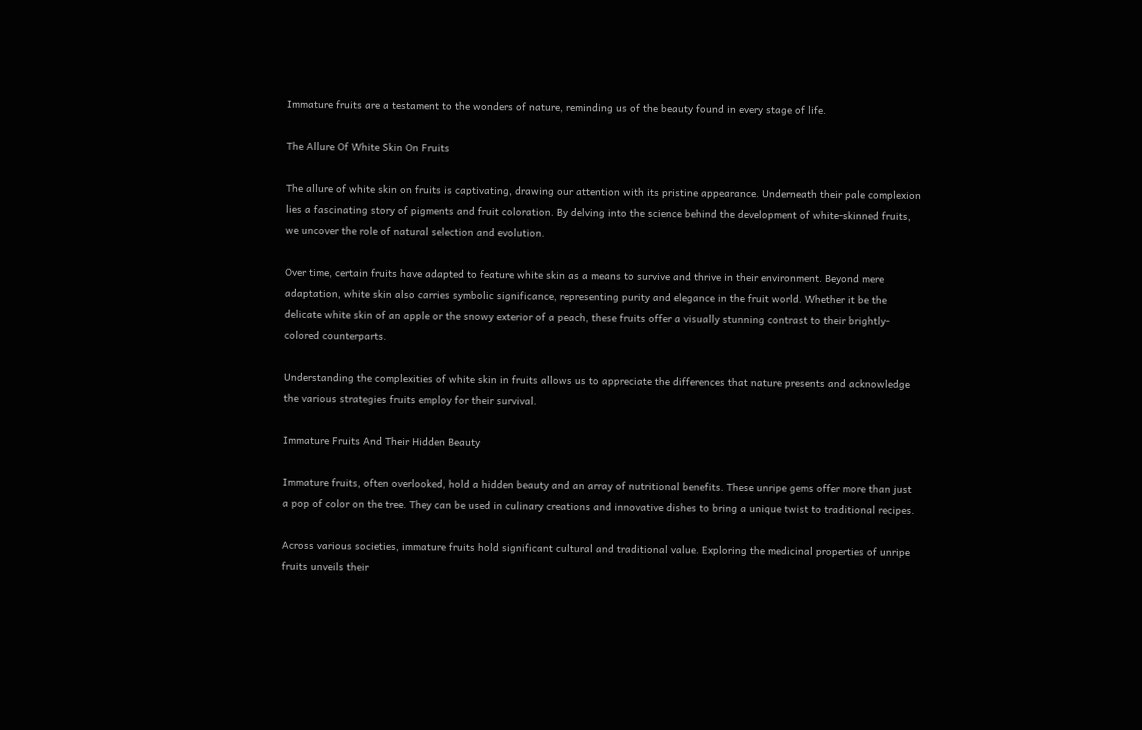Immature fruits are a testament to the wonders of nature, reminding us of the beauty found in every stage of life.

The Allure Of White Skin On Fruits

The allure of white skin on fruits is captivating, drawing our attention with its pristine appearance. Underneath their pale complexion lies a fascinating story of pigments and fruit coloration. By delving into the science behind the development of white-skinned fruits, we uncover the role of natural selection and evolution.

Over time, certain fruits have adapted to feature white skin as a means to survive and thrive in their environment. Beyond mere adaptation, white skin also carries symbolic significance, representing purity and elegance in the fruit world. Whether it be the delicate white skin of an apple or the snowy exterior of a peach, these fruits offer a visually stunning contrast to their brightly-colored counterparts.

Understanding the complexities of white skin in fruits allows us to appreciate the differences that nature presents and acknowledge the various strategies fruits employ for their survival.

Immature Fruits And Their Hidden Beauty

Immature fruits, often overlooked, hold a hidden beauty and an array of nutritional benefits. These unripe gems offer more than just a pop of color on the tree. They can be used in culinary creations and innovative dishes to bring a unique twist to traditional recipes.

Across various societies, immature fruits hold significant cultural and traditional value. Exploring the medicinal properties of unripe fruits unveils their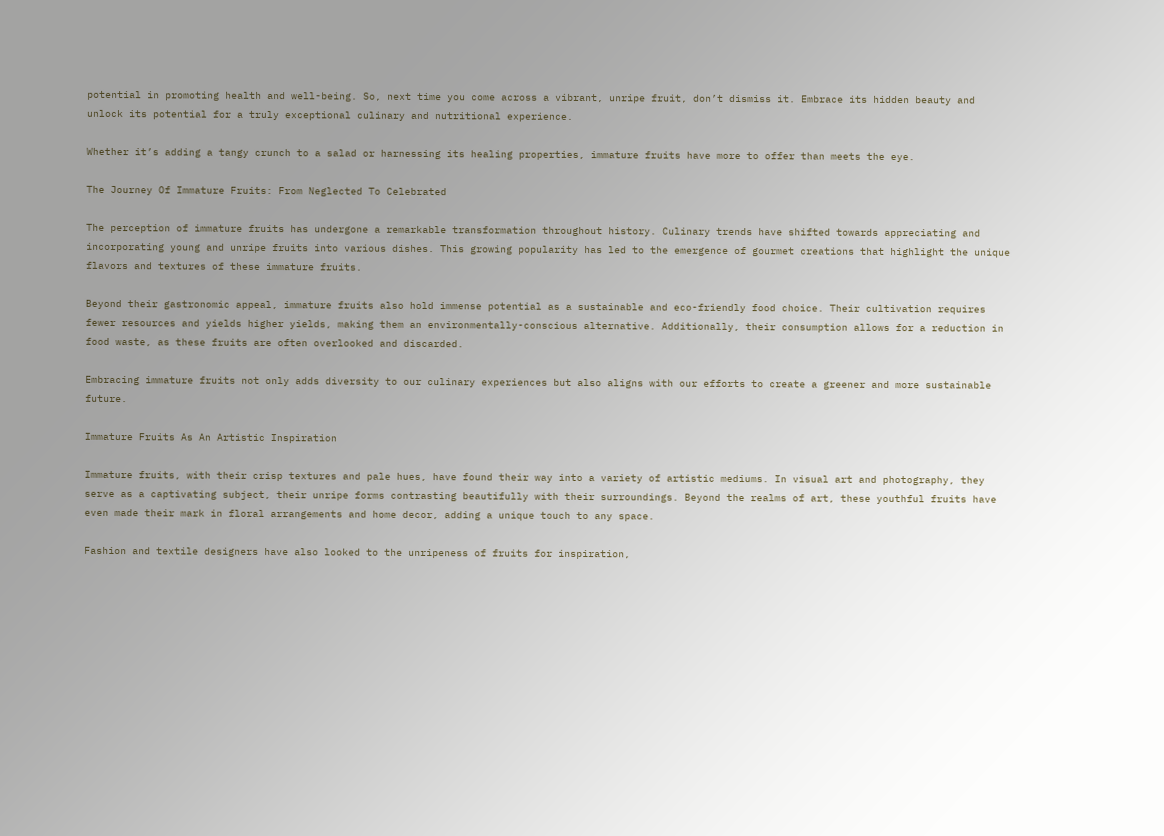potential in promoting health and well-being. So, next time you come across a vibrant, unripe fruit, don’t dismiss it. Embrace its hidden beauty and unlock its potential for a truly exceptional culinary and nutritional experience.

Whether it’s adding a tangy crunch to a salad or harnessing its healing properties, immature fruits have more to offer than meets the eye.

The Journey Of Immature Fruits: From Neglected To Celebrated

The perception of immature fruits has undergone a remarkable transformation throughout history. Culinary trends have shifted towards appreciating and incorporating young and unripe fruits into various dishes. This growing popularity has led to the emergence of gourmet creations that highlight the unique flavors and textures of these immature fruits.

Beyond their gastronomic appeal, immature fruits also hold immense potential as a sustainable and eco-friendly food choice. Their cultivation requires fewer resources and yields higher yields, making them an environmentally-conscious alternative. Additionally, their consumption allows for a reduction in food waste, as these fruits are often overlooked and discarded.

Embracing immature fruits not only adds diversity to our culinary experiences but also aligns with our efforts to create a greener and more sustainable future.

Immature Fruits As An Artistic Inspiration

Immature fruits, with their crisp textures and pale hues, have found their way into a variety of artistic mediums. In visual art and photography, they serve as a captivating subject, their unripe forms contrasting beautifully with their surroundings. Beyond the realms of art, these youthful fruits have even made their mark in floral arrangements and home decor, adding a unique touch to any space.

Fashion and textile designers have also looked to the unripeness of fruits for inspiration,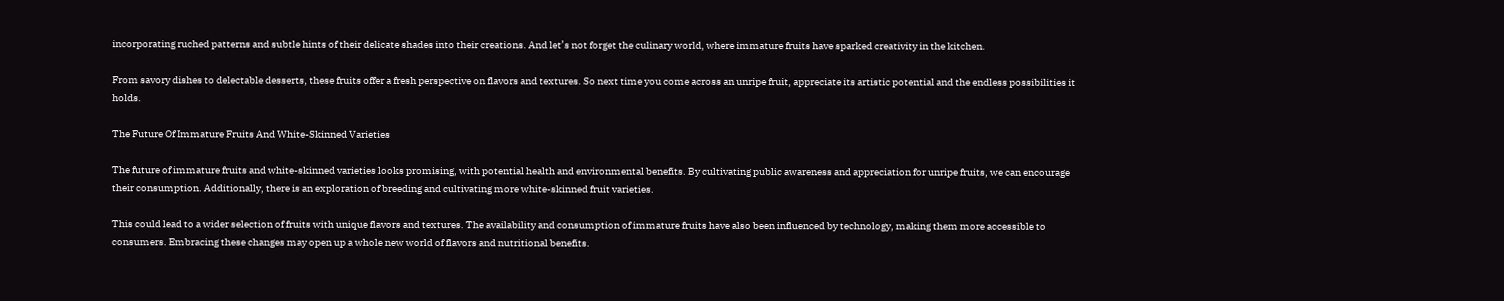incorporating ruched patterns and subtle hints of their delicate shades into their creations. And let’s not forget the culinary world, where immature fruits have sparked creativity in the kitchen.

From savory dishes to delectable desserts, these fruits offer a fresh perspective on flavors and textures. So next time you come across an unripe fruit, appreciate its artistic potential and the endless possibilities it holds.

The Future Of Immature Fruits And White-Skinned Varieties

The future of immature fruits and white-skinned varieties looks promising, with potential health and environmental benefits. By cultivating public awareness and appreciation for unripe fruits, we can encourage their consumption. Additionally, there is an exploration of breeding and cultivating more white-skinned fruit varieties.

This could lead to a wider selection of fruits with unique flavors and textures. The availability and consumption of immature fruits have also been influenced by technology, making them more accessible to consumers. Embracing these changes may open up a whole new world of flavors and nutritional benefits.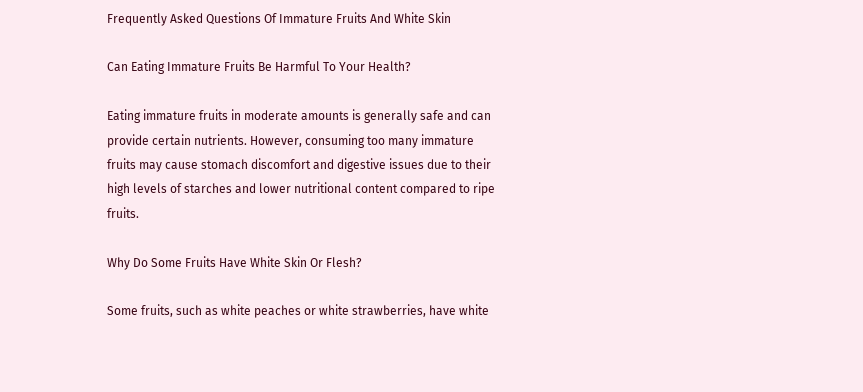Frequently Asked Questions Of Immature Fruits And White Skin

Can Eating Immature Fruits Be Harmful To Your Health?

Eating immature fruits in moderate amounts is generally safe and can provide certain nutrients. However, consuming too many immature fruits may cause stomach discomfort and digestive issues due to their high levels of starches and lower nutritional content compared to ripe fruits.

Why Do Some Fruits Have White Skin Or Flesh?

Some fruits, such as white peaches or white strawberries, have white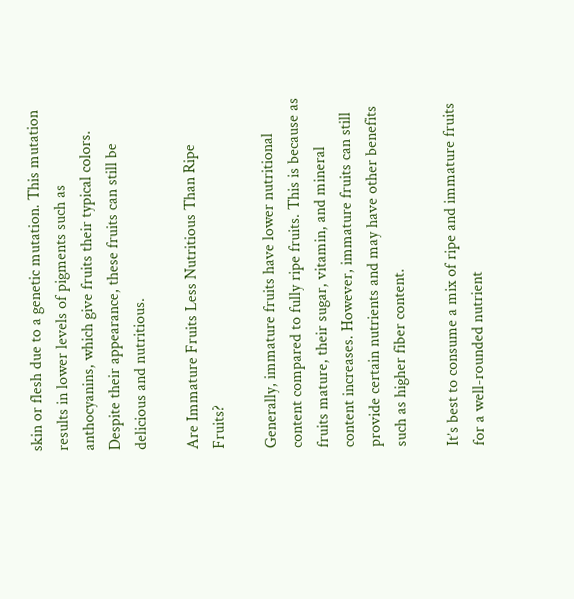skin or flesh due to a genetic mutation. This mutation results in lower levels of pigments such as anthocyanins, which give fruits their typical colors. Despite their appearance, these fruits can still be delicious and nutritious.

Are Immature Fruits Less Nutritious Than Ripe Fruits?

Generally, immature fruits have lower nutritional content compared to fully ripe fruits. This is because as fruits mature, their sugar, vitamin, and mineral content increases. However, immature fruits can still provide certain nutrients and may have other benefits such as higher fiber content.

It’s best to consume a mix of ripe and immature fruits for a well-rounded nutrient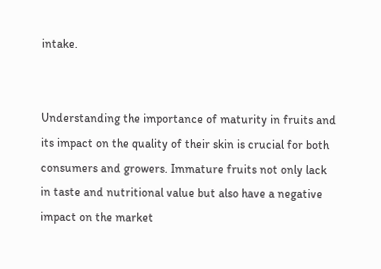intake.


Understanding the importance of maturity in fruits and its impact on the quality of their skin is crucial for both consumers and growers. Immature fruits not only lack in taste and nutritional value but also have a negative impact on the market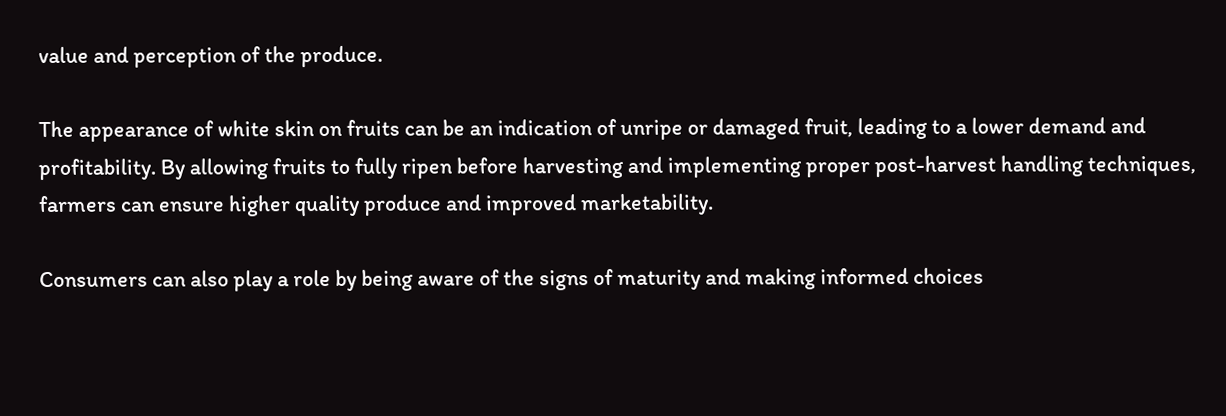value and perception of the produce.

The appearance of white skin on fruits can be an indication of unripe or damaged fruit, leading to a lower demand and profitability. By allowing fruits to fully ripen before harvesting and implementing proper post-harvest handling techniques, farmers can ensure higher quality produce and improved marketability.

Consumers can also play a role by being aware of the signs of maturity and making informed choices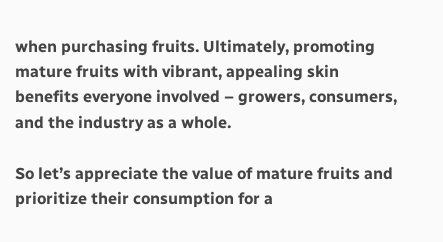when purchasing fruits. Ultimately, promoting mature fruits with vibrant, appealing skin benefits everyone involved – growers, consumers, and the industry as a whole.

So let’s appreciate the value of mature fruits and prioritize their consumption for a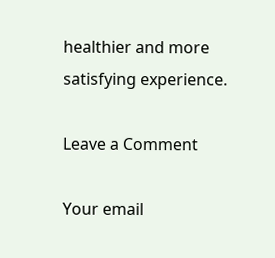healthier and more satisfying experience.

Leave a Comment

Your email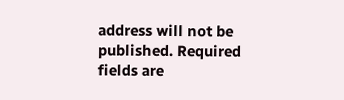address will not be published. Required fields are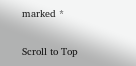marked *

Scroll to Top